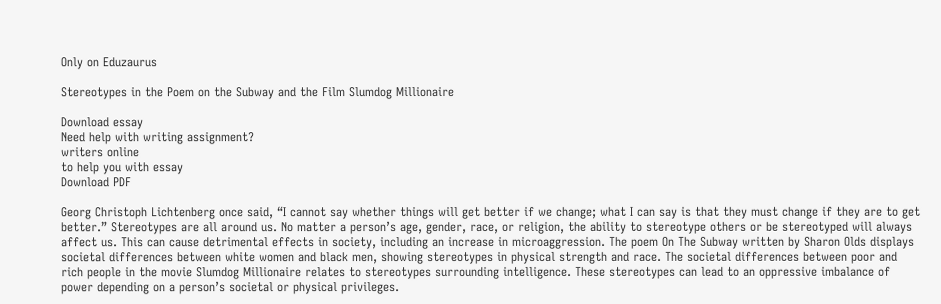Only on Eduzaurus

Stereotypes in the Poem on the Subway and the Film Slumdog Millionaire

Download essay
Need help with writing assignment?
writers online
to help you with essay
Download PDF

Georg Christoph Lichtenberg once said, “I cannot say whether things will get better if we change; what I can say is that they must change if they are to get better.” Stereotypes are all around us. No matter a person’s age, gender, race, or religion, the ability to stereotype others or be stereotyped will always affect us. This can cause detrimental effects in society, including an increase in microaggression. The poem On The Subway written by Sharon Olds displays societal differences between white women and black men, showing stereotypes in physical strength and race. The societal differences between poor and rich people in the movie Slumdog Millionaire relates to stereotypes surrounding intelligence. These stereotypes can lead to an oppressive imbalance of power depending on a person’s societal or physical privileges.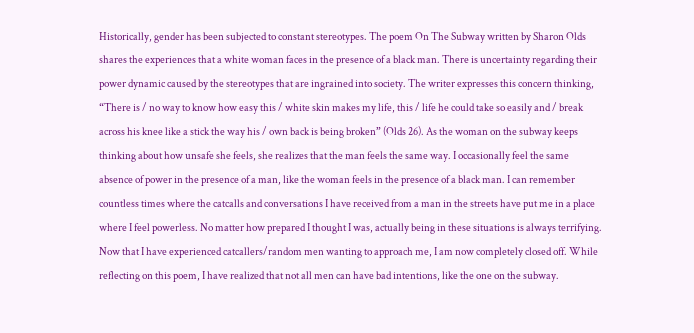Historically, gender has been subjected to constant stereotypes. The poem On The Subway written by Sharon Olds shares the experiences that a white woman faces in the presence of a black man. There is uncertainty regarding their power dynamic caused by the stereotypes that are ingrained into society. The writer expresses this concern thinking, “There is / no way to know how easy this / white skin makes my life, this / life he could take so easily and / break across his knee like a stick the way his / own back is being broken” (Olds 26). As the woman on the subway keeps thinking about how unsafe she feels, she realizes that the man feels the same way. I occasionally feel the same absence of power in the presence of a man, like the woman feels in the presence of a black man. I can remember countless times where the catcalls and conversations I have received from a man in the streets have put me in a place where I feel powerless. No matter how prepared I thought I was, actually being in these situations is always terrifying. Now that I have experienced catcallers/random men wanting to approach me, I am now completely closed off. While reflecting on this poem, I have realized that not all men can have bad intentions, like the one on the subway.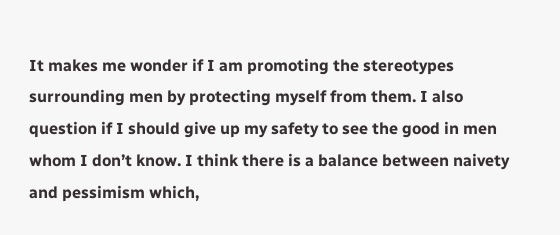It makes me wonder if I am promoting the stereotypes surrounding men by protecting myself from them. I also question if I should give up my safety to see the good in men whom I don’t know. I think there is a balance between naivety and pessimism which,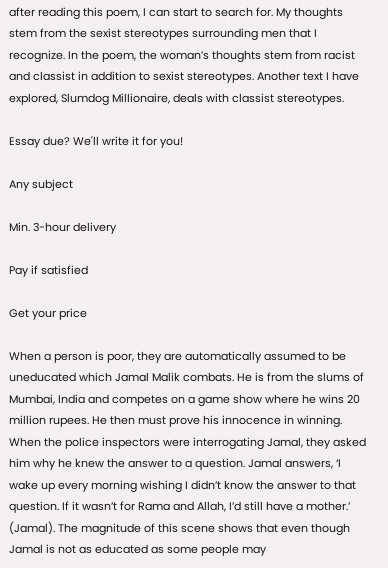after reading this poem, I can start to search for. My thoughts stem from the sexist stereotypes surrounding men that I recognize. In the poem, the woman’s thoughts stem from racist and classist in addition to sexist stereotypes. Another text I have explored, Slumdog Millionaire, deals with classist stereotypes.

Essay due? We'll write it for you!

Any subject

Min. 3-hour delivery

Pay if satisfied

Get your price

When a person is poor, they are automatically assumed to be uneducated which Jamal Malik combats. He is from the slums of Mumbai, India and competes on a game show where he wins 20 million rupees. He then must prove his innocence in winning. When the police inspectors were interrogating Jamal, they asked him why he knew the answer to a question. Jamal answers, ‘I wake up every morning wishing I didn’t know the answer to that question. If it wasn’t for Rama and Allah, I’d still have a mother.’ (Jamal). The magnitude of this scene shows that even though Jamal is not as educated as some people may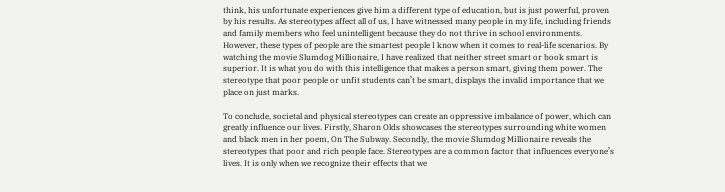think, his unfortunate experiences give him a different type of education, but is just powerful, proven by his results. As stereotypes affect all of us, I have witnessed many people in my life, including friends and family members who feel unintelligent because they do not thrive in school environments. However, these types of people are the smartest people I know when it comes to real-life scenarios. By watching the movie Slumdog Millionaire, I have realized that neither street smart or book smart is superior. It is what you do with this intelligence that makes a person smart, giving them power. The stereotype that poor people or unfit students can’t be smart, displays the invalid importance that we place on just marks.

To conclude, societal and physical stereotypes can create an oppressive imbalance of power, which can greatly influence our lives. Firstly, Sharon Olds showcases the stereotypes surrounding white women and black men in her poem, On The Subway. Secondly, the movie Slumdog Millionaire reveals the stereotypes that poor and rich people face. Stereotypes are a common factor that influences everyone’s lives. It is only when we recognize their effects that we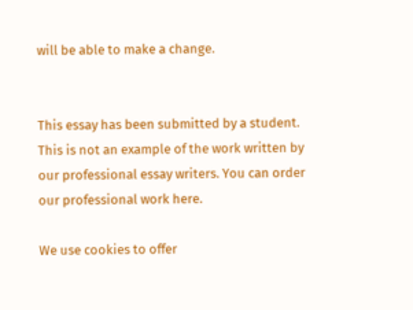will be able to make a change.


This essay has been submitted by a student. This is not an example of the work written by our professional essay writers. You can order our professional work here.

We use cookies to offer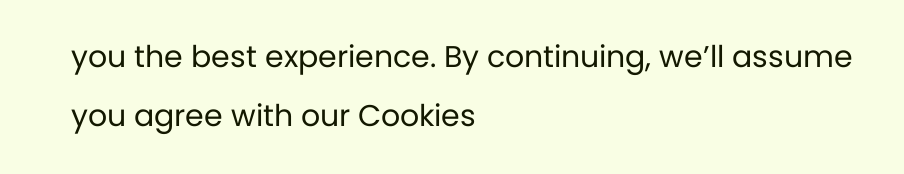you the best experience. By continuing, we’ll assume you agree with our Cookies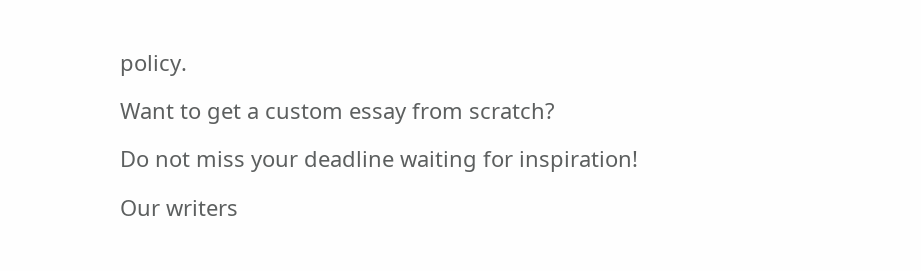policy.

Want to get a custom essay from scratch?

Do not miss your deadline waiting for inspiration!

Our writers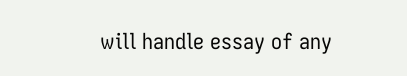will handle essay of any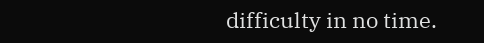difficulty in no time.